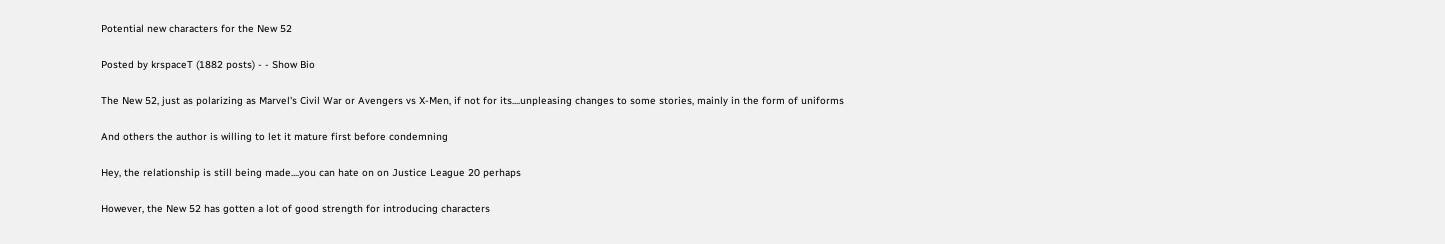Potential new characters for the New 52

Posted by krspaceT (1882 posts) - - Show Bio

The New 52, just as polarizing as Marvel's Civil War or Avengers vs X-Men, if not for its....unpleasing changes to some stories, mainly in the form of uniforms

And others the author is willing to let it mature first before condemning

Hey, the relationship is still being made....you can hate on on Justice League 20 perhaps

However, the New 52 has gotten a lot of good strength for introducing characters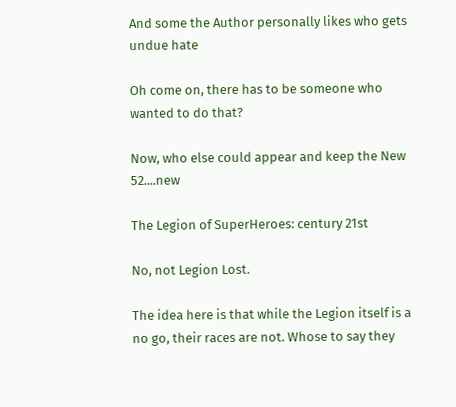And some the Author personally likes who gets undue hate

Oh come on, there has to be someone who wanted to do that?

Now, who else could appear and keep the New 52....new

The Legion of SuperHeroes: century 21st

No, not Legion Lost.

The idea here is that while the Legion itself is a no go, their races are not. Whose to say they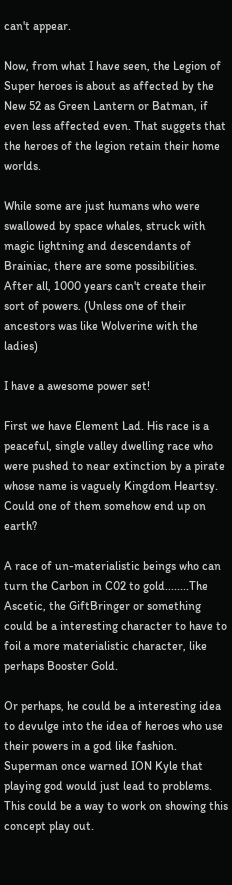can't appear.

Now, from what I have seen, the Legion of Super heroes is about as affected by the New 52 as Green Lantern or Batman, if even less affected even. That suggets that the heroes of the legion retain their home worlds.

While some are just humans who were swallowed by space whales, struck with magic lightning and descendants of Brainiac, there are some possibilities. After all, 1000 years can't create their sort of powers. (Unless one of their ancestors was like Wolverine with the ladies)

I have a awesome power set!

First we have Element Lad. His race is a peaceful, single valley dwelling race who were pushed to near extinction by a pirate whose name is vaguely Kingdom Heartsy. Could one of them somehow end up on earth?

A race of un-materialistic beings who can turn the Carbon in C02 to gold........The Ascetic, the GiftBringer or something could be a interesting character to have to foil a more materialistic character, like perhaps Booster Gold.

Or perhaps, he could be a interesting idea to devulge into the idea of heroes who use their powers in a god like fashion. Superman once warned ION Kyle that playing god would just lead to problems. This could be a way to work on showing this concept play out.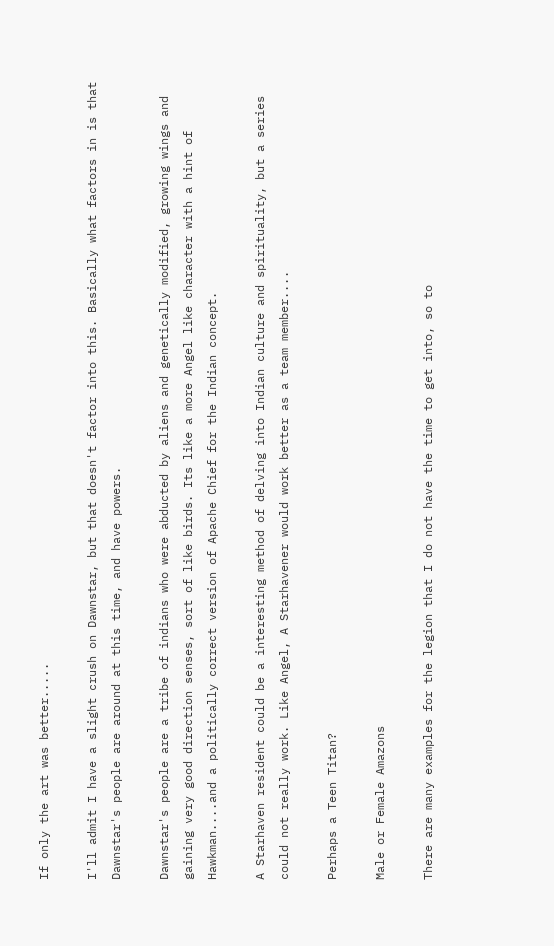If only the art was better.....

I'll admit I have a slight crush on Dawnstar, but that doesn't factor into this. Basically what factors in is that Dawnstar's people are around at this time, and have powers.

Dawnstar's people are a tribe of indians who were abducted by aliens and genetically modified, growing wings and gaining very good direction senses, sort of like birds. Its like a more Angel like character with a hint of Hawkman....and a politically correct version of Apache Chief for the Indian concept.

A Starhaven resident could be a interesting method of delving into Indian culture and spirituality, but a series could not really work. Like Angel, A Starhavener would work better as a team member....

Perhaps a Teen Titan?

Male or Female Amazons

There are many examples for the legion that I do not have the time to get into, so to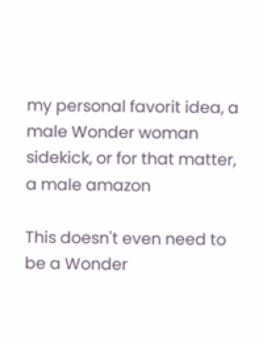my personal favorit idea, a male Wonder woman sidekick, or for that matter, a male amazon

This doesn't even need to be a Wonder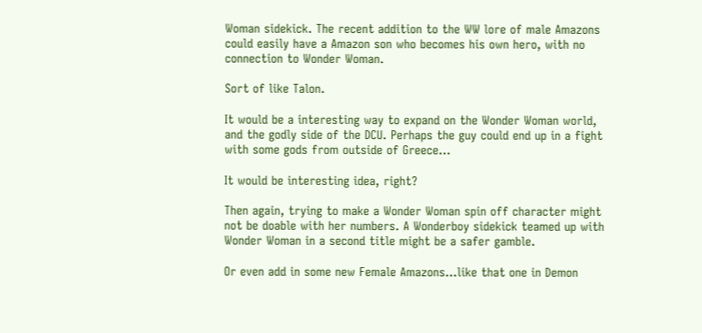Woman sidekick. The recent addition to the WW lore of male Amazons could easily have a Amazon son who becomes his own hero, with no connection to Wonder Woman.

Sort of like Talon.

It would be a interesting way to expand on the Wonder Woman world, and the godly side of the DCU. Perhaps the guy could end up in a fight with some gods from outside of Greece...

It would be interesting idea, right?

Then again, trying to make a Wonder Woman spin off character might not be doable with her numbers. A Wonderboy sidekick teamed up with Wonder Woman in a second title might be a safer gamble.

Or even add in some new Female Amazons...like that one in Demon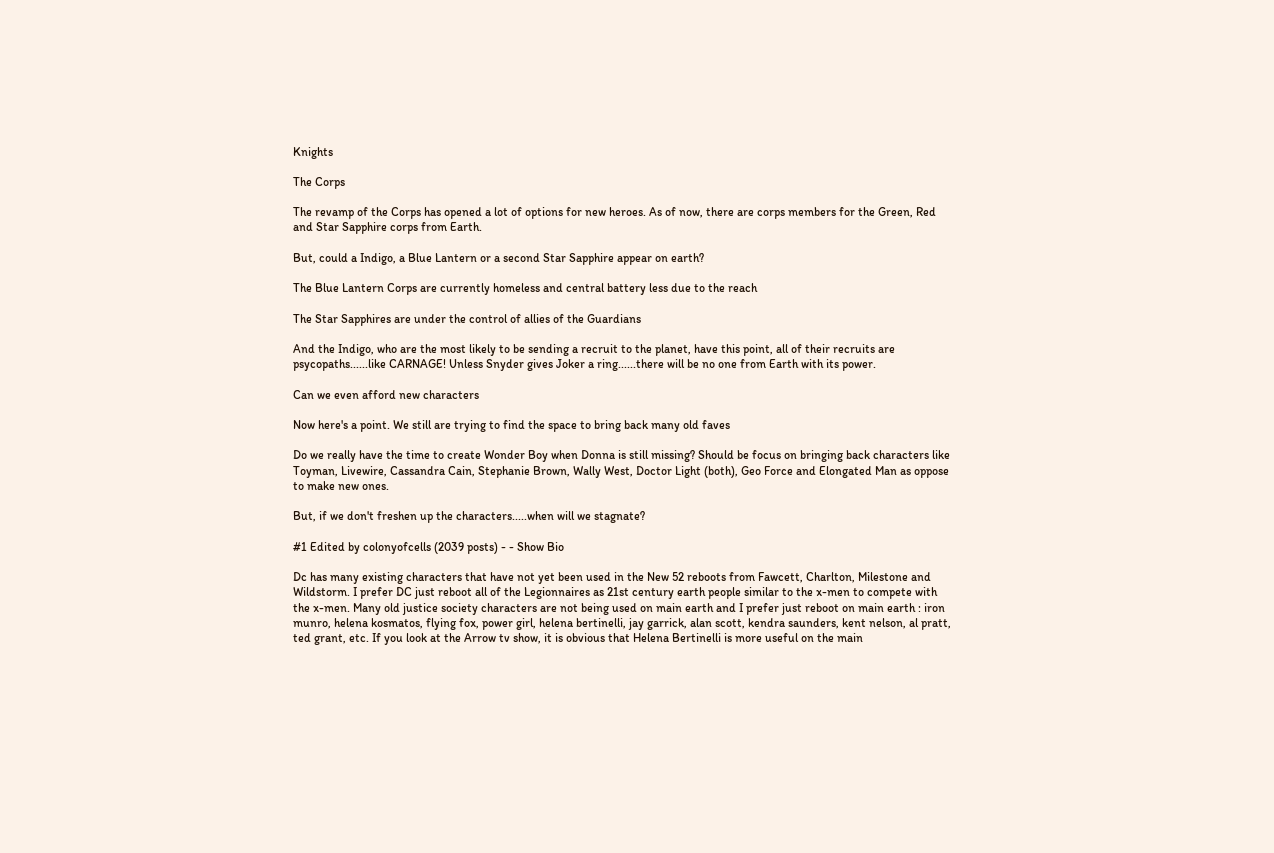Knights

The Corps

The revamp of the Corps has opened a lot of options for new heroes. As of now, there are corps members for the Green, Red and Star Sapphire corps from Earth.

But, could a Indigo, a Blue Lantern or a second Star Sapphire appear on earth?

The Blue Lantern Corps are currently homeless and central battery less due to the reach

The Star Sapphires are under the control of allies of the Guardians

And the Indigo, who are the most likely to be sending a recruit to the planet, have this point, all of their recruits are psycopaths......like CARNAGE! Unless Snyder gives Joker a ring......there will be no one from Earth with its power.

Can we even afford new characters

Now here's a point. We still are trying to find the space to bring back many old faves

Do we really have the time to create Wonder Boy when Donna is still missing? Should be focus on bringing back characters like Toyman, Livewire, Cassandra Cain, Stephanie Brown, Wally West, Doctor Light (both), Geo Force and Elongated Man as oppose to make new ones.

But, if we don't freshen up the characters.....when will we stagnate?

#1 Edited by colonyofcells (2039 posts) - - Show Bio

Dc has many existing characters that have not yet been used in the New 52 reboots from Fawcett, Charlton, Milestone and Wildstorm. I prefer DC just reboot all of the Legionnaires as 21st century earth people similar to the x-men to compete with the x-men. Many old justice society characters are not being used on main earth and I prefer just reboot on main earth : iron munro, helena kosmatos, flying fox, power girl, helena bertinelli, jay garrick, alan scott, kendra saunders, kent nelson, al pratt, ted grant, etc. If you look at the Arrow tv show, it is obvious that Helena Bertinelli is more useful on the main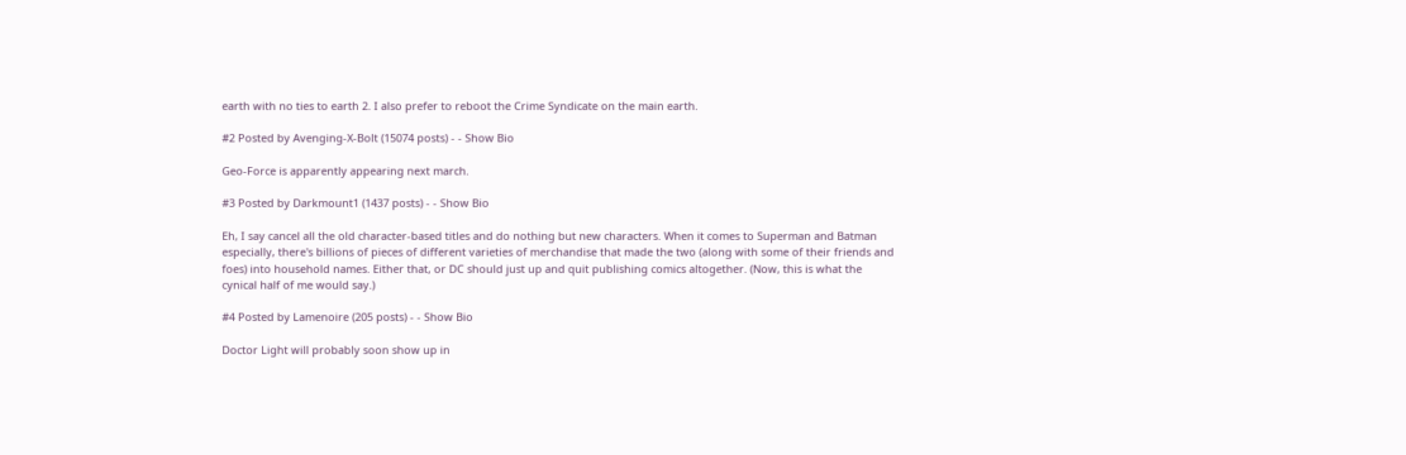earth with no ties to earth 2. I also prefer to reboot the Crime Syndicate on the main earth.

#2 Posted by Avenging-X-Bolt (15074 posts) - - Show Bio

Geo-Force is apparently appearing next march.

#3 Posted by Darkmount1 (1437 posts) - - Show Bio

Eh, I say cancel all the old character-based titles and do nothing but new characters. When it comes to Superman and Batman especially, there's billions of pieces of different varieties of merchandise that made the two (along with some of their friends and foes) into household names. Either that, or DC should just up and quit publishing comics altogether. (Now, this is what the cynical half of me would say.)

#4 Posted by Lamenoire (205 posts) - - Show Bio

Doctor Light will probably soon show up in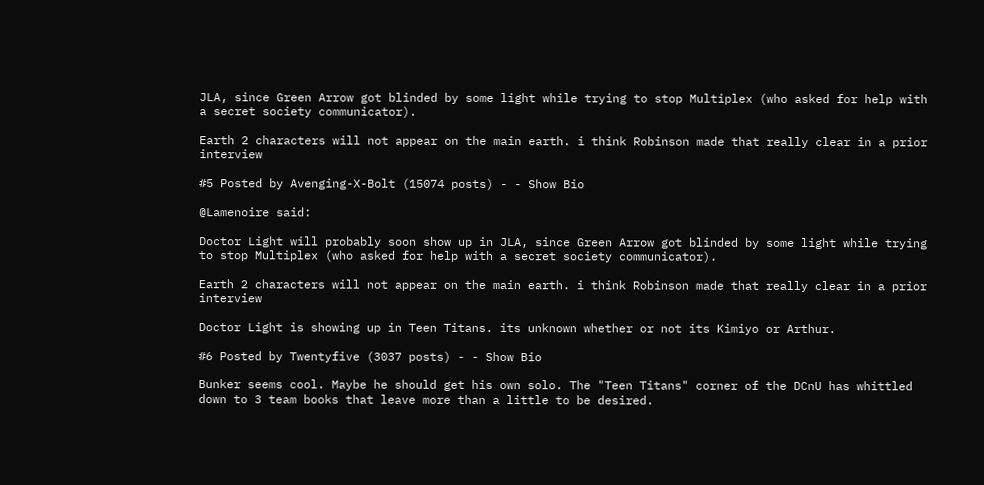JLA, since Green Arrow got blinded by some light while trying to stop Multiplex (who asked for help with a secret society communicator).

Earth 2 characters will not appear on the main earth. i think Robinson made that really clear in a prior interview

#5 Posted by Avenging-X-Bolt (15074 posts) - - Show Bio

@Lamenoire said:

Doctor Light will probably soon show up in JLA, since Green Arrow got blinded by some light while trying to stop Multiplex (who asked for help with a secret society communicator).

Earth 2 characters will not appear on the main earth. i think Robinson made that really clear in a prior interview

Doctor Light is showing up in Teen Titans. its unknown whether or not its Kimiyo or Arthur.

#6 Posted by Twentyfive (3037 posts) - - Show Bio

Bunker seems cool. Maybe he should get his own solo. The "Teen Titans" corner of the DCnU has whittled down to 3 team books that leave more than a little to be desired.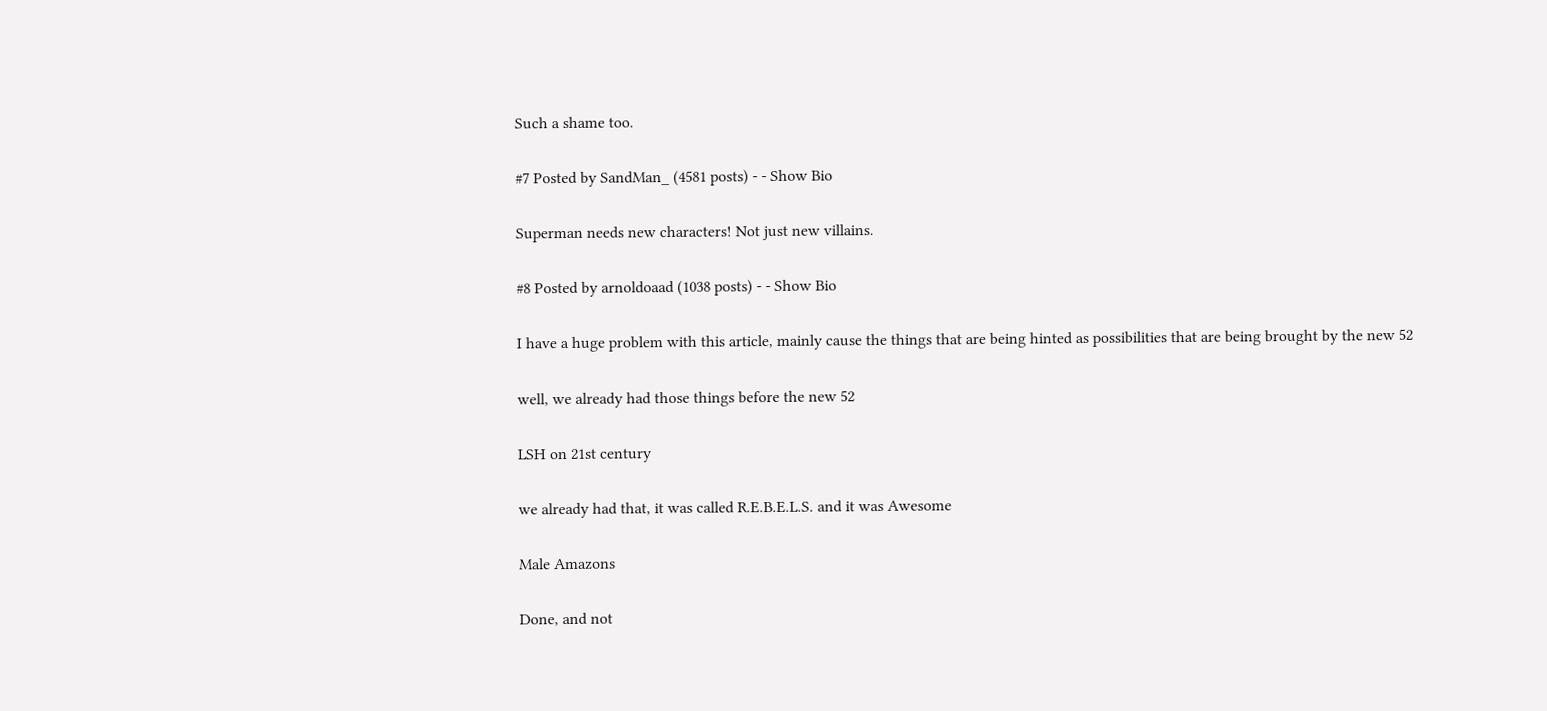Such a shame too.

#7 Posted by SandMan_ (4581 posts) - - Show Bio

Superman needs new characters! Not just new villains.

#8 Posted by arnoldoaad (1038 posts) - - Show Bio

I have a huge problem with this article, mainly cause the things that are being hinted as possibilities that are being brought by the new 52

well, we already had those things before the new 52

LSH on 21st century

we already had that, it was called R.E.B.E.L.S. and it was Awesome

Male Amazons

Done, and not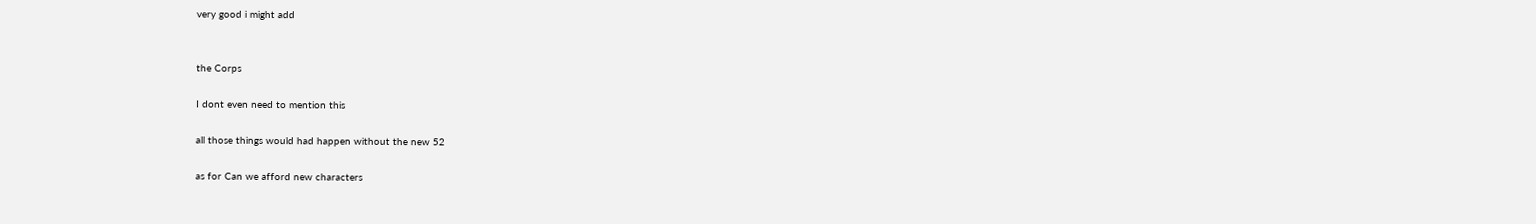very good i might add


the Corps

I dont even need to mention this

all those things would had happen without the new 52

as for Can we afford new characters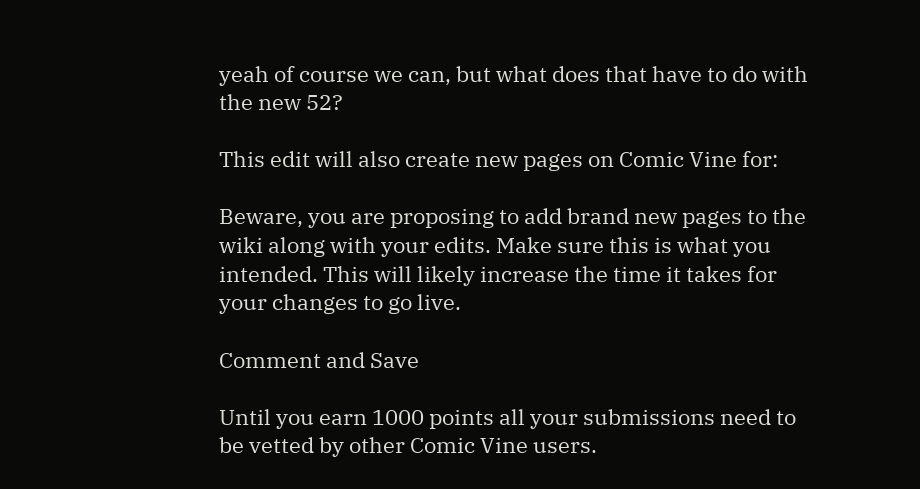yeah of course we can, but what does that have to do with the new 52?

This edit will also create new pages on Comic Vine for:

Beware, you are proposing to add brand new pages to the wiki along with your edits. Make sure this is what you intended. This will likely increase the time it takes for your changes to go live.

Comment and Save

Until you earn 1000 points all your submissions need to be vetted by other Comic Vine users.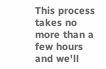This process takes no more than a few hours and we'll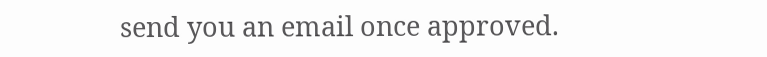send you an email once approved.